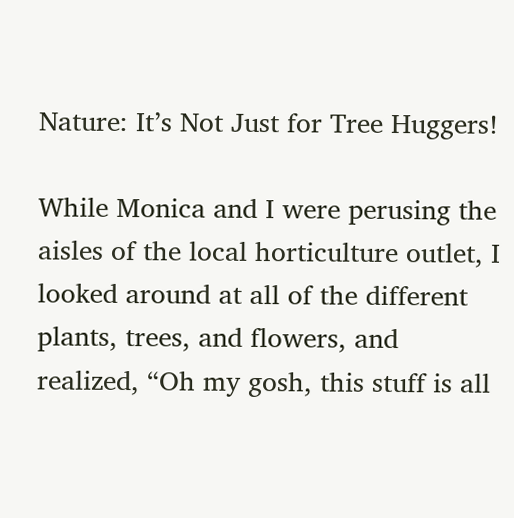Nature: It’s Not Just for Tree Huggers!

While Monica and I were perusing the aisles of the local horticulture outlet, I looked around at all of the different plants, trees, and flowers, and realized, “Oh my gosh, this stuff is all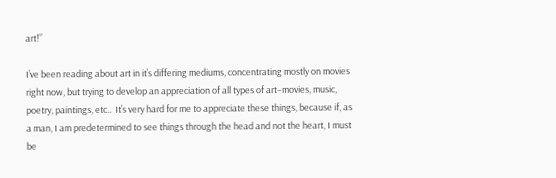art!”

I’ve been reading about art in it’s differing mediums, concentrating mostly on movies right now, but trying to develop an appreciation of all types of art–movies, music, poetry, paintings, etc..  It’s very hard for me to appreciate these things, because if, as a man, I am predetermined to see things through the head and not the heart, I must be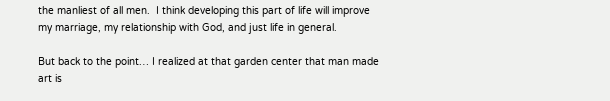the manliest of all men.  I think developing this part of life will improve my marriage, my relationship with God, and just life in general.

But back to the point… I realized at that garden center that man made art is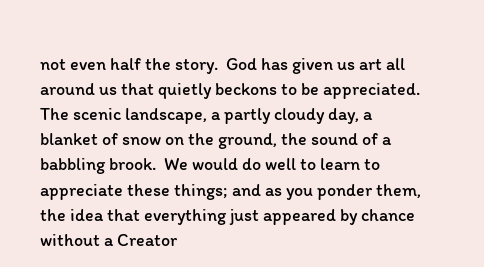not even half the story.  God has given us art all around us that quietly beckons to be appreciated.  The scenic landscape, a partly cloudy day, a blanket of snow on the ground, the sound of a babbling brook.  We would do well to learn to appreciate these things; and as you ponder them, the idea that everything just appeared by chance without a Creator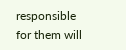responsible for them will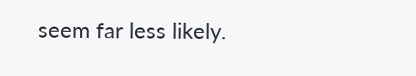seem far less likely.